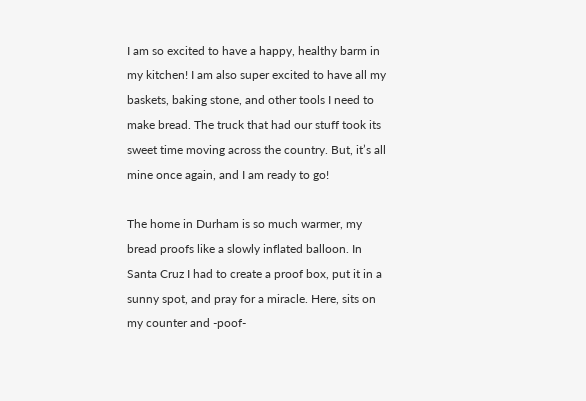I am so excited to have a happy, healthy barm in my kitchen! I am also super excited to have all my baskets, baking stone, and other tools I need to make bread. The truck that had our stuff took its sweet time moving across the country. But, it’s all mine once again, and I am ready to go!

The home in Durham is so much warmer, my bread proofs like a slowly inflated balloon. In Santa Cruz I had to create a proof box, put it in a sunny spot, and pray for a miracle. Here, sits on my counter and -poof-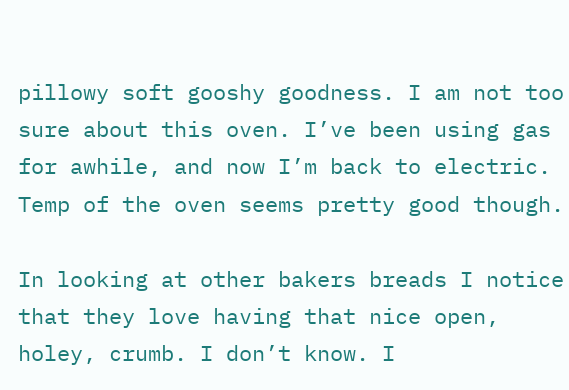pillowy soft gooshy goodness. I am not too sure about this oven. I’ve been using gas for awhile, and now I’m back to electric. Temp of the oven seems pretty good though.

In looking at other bakers breads I notice that they love having that nice open, holey, crumb. I don’t know. I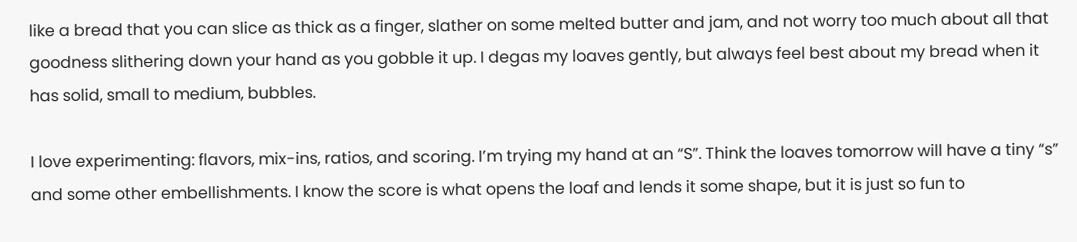like a bread that you can slice as thick as a finger, slather on some melted butter and jam, and not worry too much about all that goodness slithering down your hand as you gobble it up. I degas my loaves gently, but always feel best about my bread when it has solid, small to medium, bubbles.

I love experimenting: flavors, mix-ins, ratios, and scoring. I’m trying my hand at an “S”. Think the loaves tomorrow will have a tiny “s” and some other embellishments. I know the score is what opens the loaf and lends it some shape, but it is just so fun to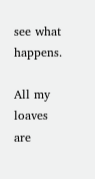see what happens.

All my loaves are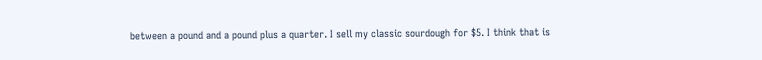between a pound and a pound plus a quarter. I sell my classic sourdough for $5. I think that is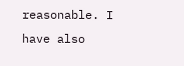reasonable. I have also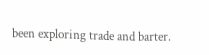been exploring trade and barter.